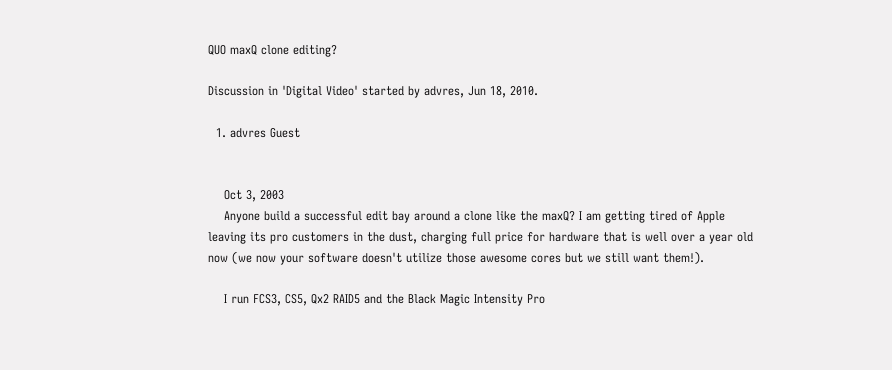QUO maxQ clone editing?

Discussion in 'Digital Video' started by advres, Jun 18, 2010.

  1. advres Guest


    Oct 3, 2003
    Anyone build a successful edit bay around a clone like the maxQ? I am getting tired of Apple leaving its pro customers in the dust, charging full price for hardware that is well over a year old now (we now your software doesn't utilize those awesome cores but we still want them!).

    I run FCS3, CS5, Qx2 RAID5 and the Black Magic Intensity Pro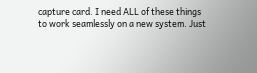capture card. I need ALL of these things to work seamlessly on a new system. Just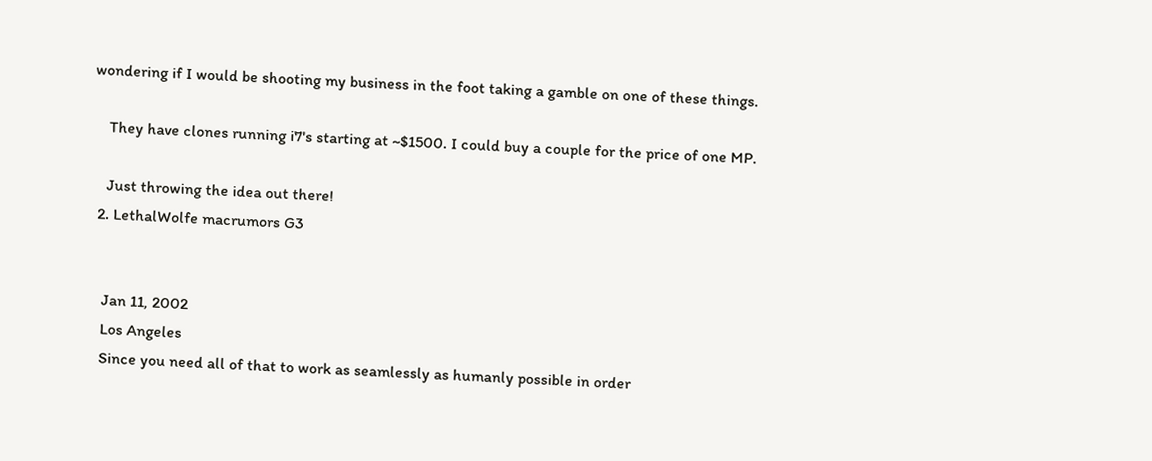wondering if I would be shooting my business in the foot taking a gamble on one of these things.

    They have clones running i7's starting at ~$1500. I could buy a couple for the price of one MP.

    Just throwing the idea out there!
  2. LethalWolfe macrumors G3


    Jan 11, 2002
    Los Angeles
    Since you need all of that to work as seamlessly as humanly possible in order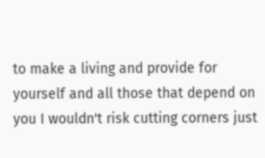to make a living and provide for yourself and all those that depend on you I wouldn't risk cutting corners just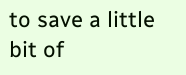to save a little bit of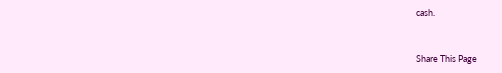cash.


Share This Page